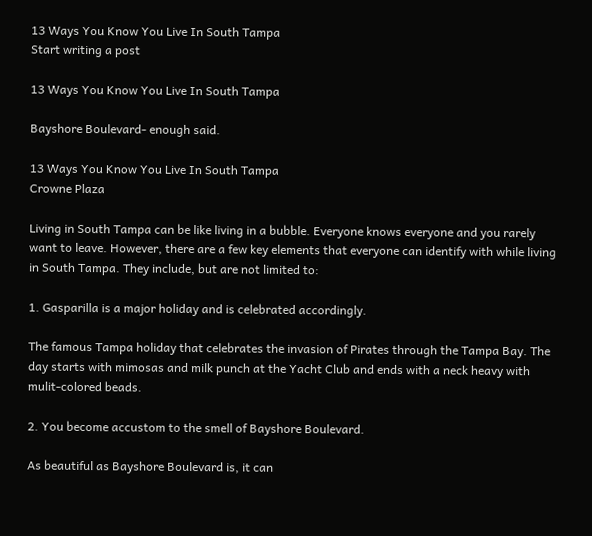13 Ways You Know You Live In South Tampa
Start writing a post

13 Ways You Know You Live In South Tampa

Bayshore Boulevard- enough said.

13 Ways You Know You Live In South Tampa
Crowne Plaza

Living in South Tampa can be like living in a bubble. Everyone knows everyone and you rarely want to leave. However, there are a few key elements that everyone can identify with while living in South Tampa. They include, but are not limited to:

1. Gasparilla is a major holiday and is celebrated accordingly.

The famous Tampa holiday that celebrates the invasion of Pirates through the Tampa Bay. The day starts with mimosas and milk punch at the Yacht Club and ends with a neck heavy with mulit-colored beads.

2. You become accustom to the smell of Bayshore Boulevard.

As beautiful as Bayshore Boulevard is, it can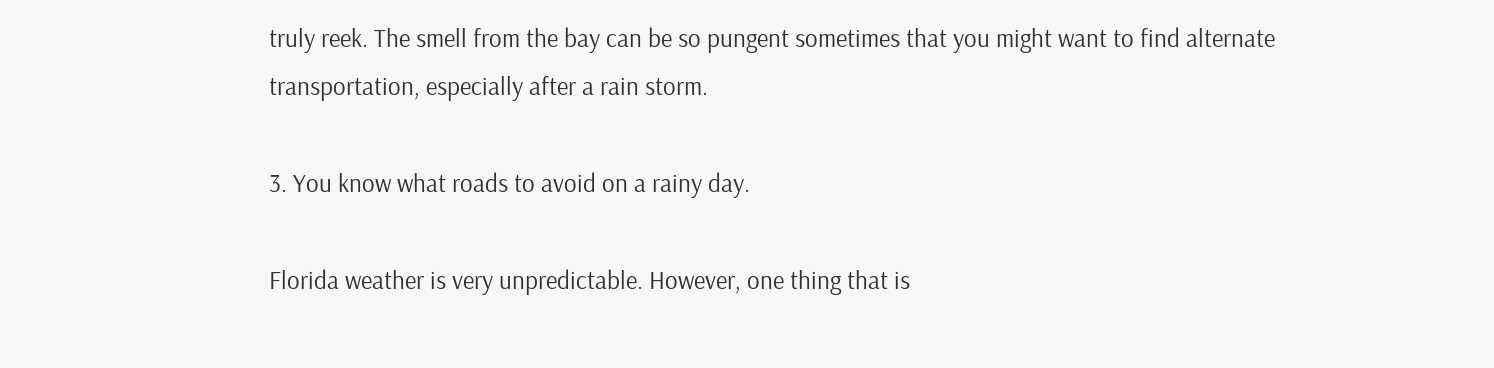truly reek. The smell from the bay can be so pungent sometimes that you might want to find alternate transportation, especially after a rain storm.

3. You know what roads to avoid on a rainy day.

Florida weather is very unpredictable. However, one thing that is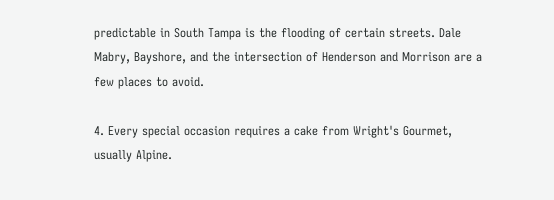predictable in South Tampa is the flooding of certain streets. Dale Mabry, Bayshore, and the intersection of Henderson and Morrison are a few places to avoid.

4. Every special occasion requires a cake from Wright's Gourmet, usually Alpine.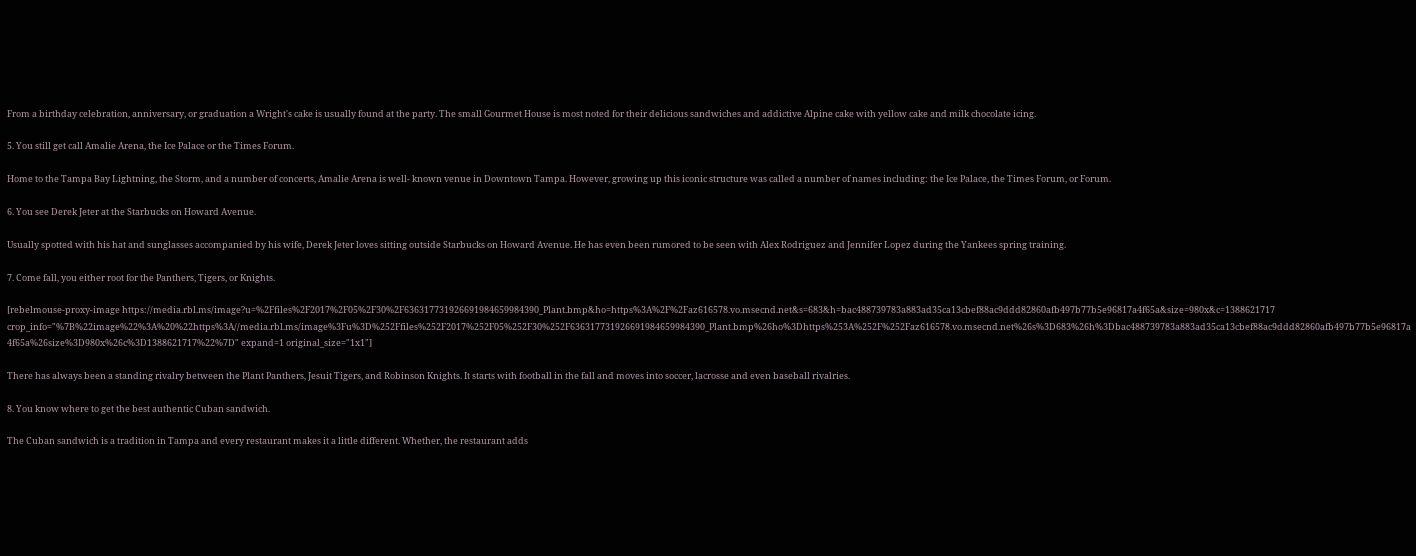From a birthday celebration, anniversary, or graduation a Wright's cake is usually found at the party. The small Gourmet House is most noted for their delicious sandwiches and addictive Alpine cake with yellow cake and milk chocolate icing.

5. You still get call Amalie Arena, the Ice Palace or the Times Forum.

Home to the Tampa Bay Lightning, the Storm, and a number of concerts, Amalie Arena is well- known venue in Downtown Tampa. However, growing up this iconic structure was called a number of names including: the Ice Palace, the Times Forum, or Forum.

6. You see Derek Jeter at the Starbucks on Howard Avenue.

Usually spotted with his hat and sunglasses accompanied by his wife, Derek Jeter loves sitting outside Starbucks on Howard Avenue. He has even been rumored to be seen with Alex Rodriguez and Jennifer Lopez during the Yankees spring training.

7. Come fall, you either root for the Panthers, Tigers, or Knights.

[rebelmouse-proxy-image https://media.rbl.ms/image?u=%2Ffiles%2F2017%2F05%2F30%2F636317731926691984659984390_Plant.bmp&ho=https%3A%2F%2Faz616578.vo.msecnd.net&s=683&h=bac488739783a883ad35ca13cbef88ac9ddd82860afb497b77b5e96817a4f65a&size=980x&c=1388621717 crop_info="%7B%22image%22%3A%20%22https%3A//media.rbl.ms/image%3Fu%3D%252Ffiles%252F2017%252F05%252F30%252F636317731926691984659984390_Plant.bmp%26ho%3Dhttps%253A%252F%252Faz616578.vo.msecnd.net%26s%3D683%26h%3Dbac488739783a883ad35ca13cbef88ac9ddd82860afb497b77b5e96817a4f65a%26size%3D980x%26c%3D1388621717%22%7D" expand=1 original_size="1x1"]

There has always been a standing rivalry between the Plant Panthers, Jesuit Tigers, and Robinson Knights. It starts with football in the fall and moves into soccer, lacrosse and even baseball rivalries.

8. You know where to get the best authentic Cuban sandwich.

The Cuban sandwich is a tradition in Tampa and every restaurant makes it a little different. Whether, the restaurant adds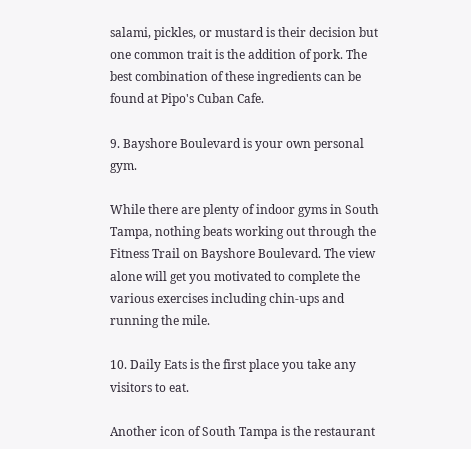salami, pickles, or mustard is their decision but one common trait is the addition of pork. The best combination of these ingredients can be found at Pipo's Cuban Cafe.

9. Bayshore Boulevard is your own personal gym.

While there are plenty of indoor gyms in South Tampa, nothing beats working out through the Fitness Trail on Bayshore Boulevard. The view alone will get you motivated to complete the various exercises including chin-ups and running the mile.

10. Daily Eats is the first place you take any visitors to eat.

Another icon of South Tampa is the restaurant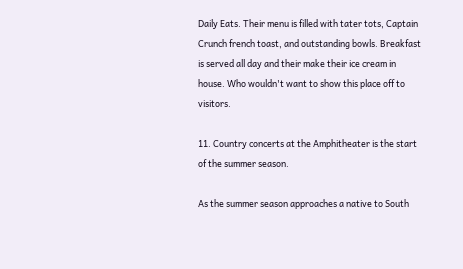Daily Eats. Their menu is filled with tater tots, Captain Crunch french toast, and outstanding bowls. Breakfast is served all day and their make their ice cream in house. Who wouldn't want to show this place off to visitors.

11. Country concerts at the Amphitheater is the start of the summer season.

As the summer season approaches a native to South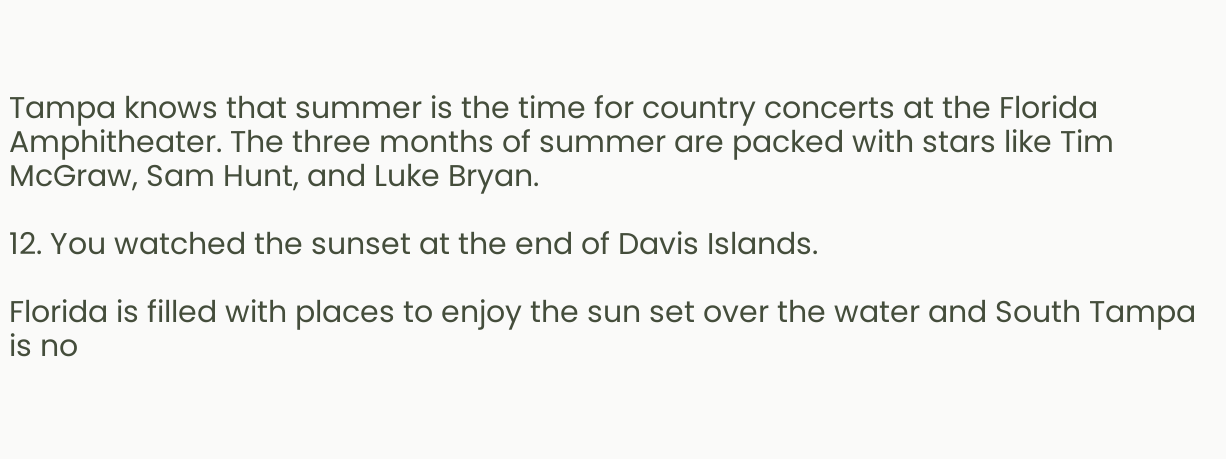Tampa knows that summer is the time for country concerts at the Florida Amphitheater. The three months of summer are packed with stars like Tim McGraw, Sam Hunt, and Luke Bryan.

12. You watched the sunset at the end of Davis Islands.

Florida is filled with places to enjoy the sun set over the water and South Tampa is no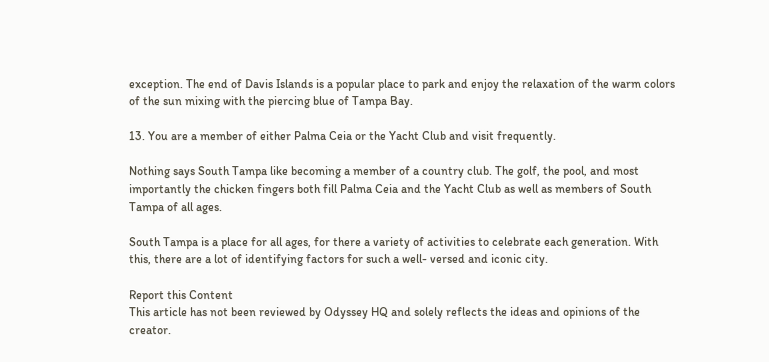exception. The end of Davis Islands is a popular place to park and enjoy the relaxation of the warm colors of the sun mixing with the piercing blue of Tampa Bay.

13. You are a member of either Palma Ceia or the Yacht Club and visit frequently.

Nothing says South Tampa like becoming a member of a country club. The golf, the pool, and most importantly the chicken fingers both fill Palma Ceia and the Yacht Club as well as members of South Tampa of all ages.

South Tampa is a place for all ages, for there a variety of activities to celebrate each generation. With this, there are a lot of identifying factors for such a well- versed and iconic city.

Report this Content
This article has not been reviewed by Odyssey HQ and solely reflects the ideas and opinions of the creator.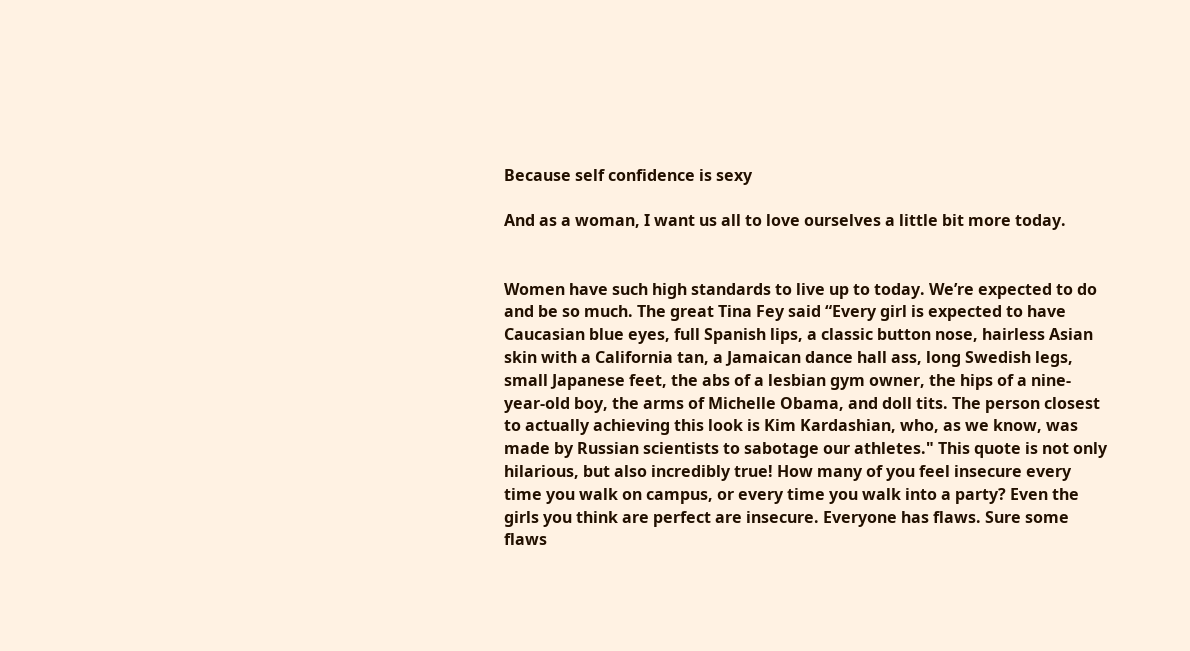Because self confidence is sexy

And as a woman, I want us all to love ourselves a little bit more today.


Women have such high standards to live up to today. We’re expected to do and be so much. The great Tina Fey said “Every girl is expected to have Caucasian blue eyes, full Spanish lips, a classic button nose, hairless Asian skin with a California tan, a Jamaican dance hall ass, long Swedish legs, small Japanese feet, the abs of a lesbian gym owner, the hips of a nine-year-old boy, the arms of Michelle Obama, and doll tits. The person closest to actually achieving this look is Kim Kardashian, who, as we know, was made by Russian scientists to sabotage our athletes." This quote is not only hilarious, but also incredibly true! How many of you feel insecure every time you walk on campus, or every time you walk into a party? Even the girls you think are perfect are insecure. Everyone has flaws. Sure some flaws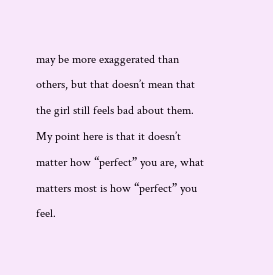may be more exaggerated than others, but that doesn’t mean that the girl still feels bad about them. My point here is that it doesn’t matter how “perfect” you are, what matters most is how “perfect” you feel.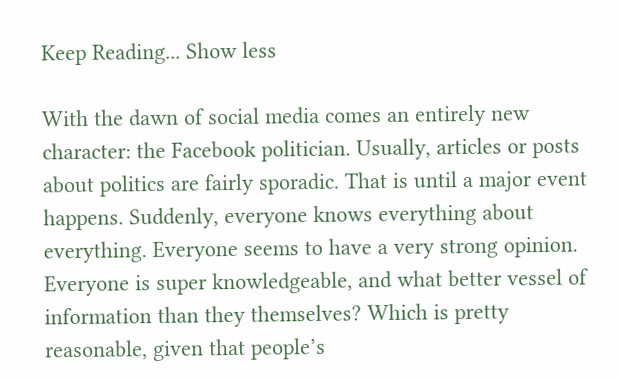Keep Reading... Show less

With the dawn of social media comes an entirely new character: the Facebook politician. Usually, articles or posts about politics are fairly sporadic. That is until a major event happens. Suddenly, everyone knows everything about everything. Everyone seems to have a very strong opinion. Everyone is super knowledgeable, and what better vessel of information than they themselves? Which is pretty reasonable, given that people’s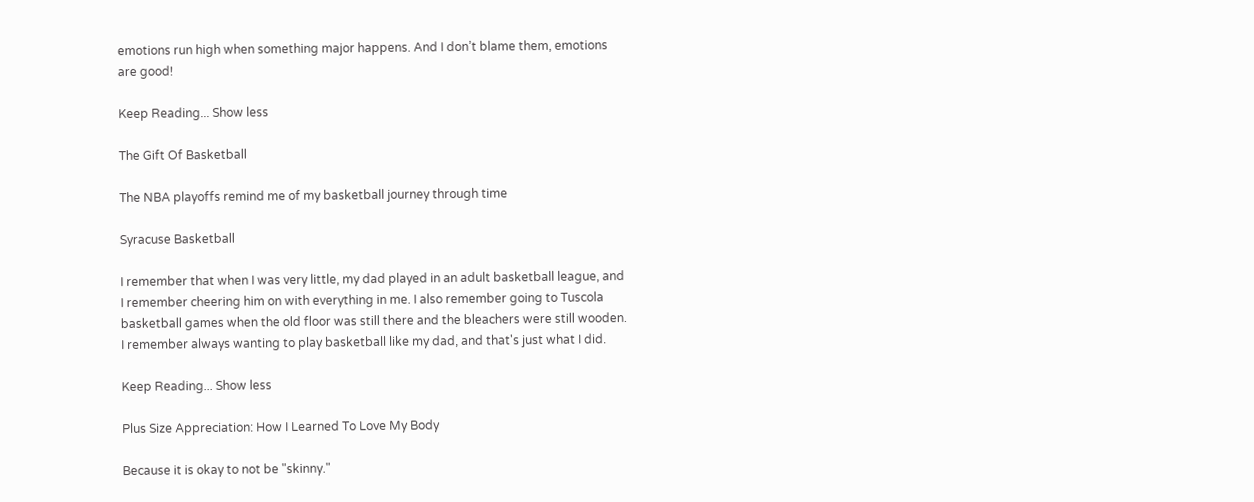emotions run high when something major happens. And I don’t blame them, emotions are good!

Keep Reading... Show less

The Gift Of Basketball

The NBA playoffs remind me of my basketball journey through time

Syracuse Basketball

I remember that when I was very little, my dad played in an adult basketball league, and I remember cheering him on with everything in me. I also remember going to Tuscola basketball games when the old floor was still there and the bleachers were still wooden. I remember always wanting to play basketball like my dad, and that's just what I did.

Keep Reading... Show less

Plus Size Appreciation: How I Learned To Love My Body

Because it is okay to not be "skinny."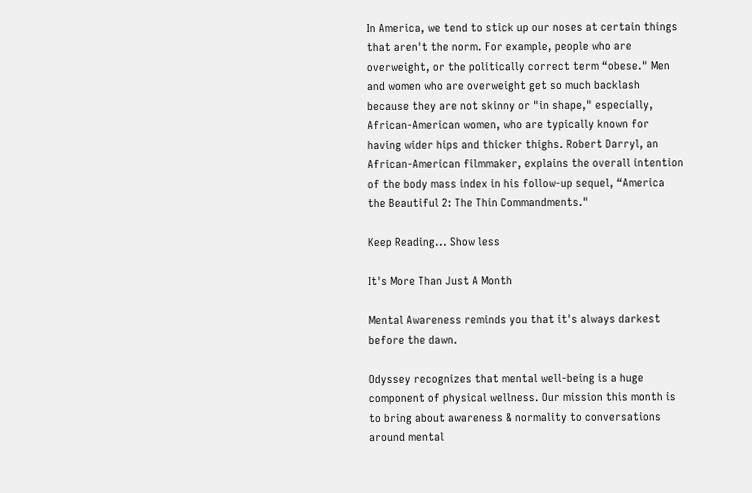In America, we tend to stick up our noses at certain things that aren't the norm. For example, people who are overweight, or the politically correct term “obese." Men and women who are overweight get so much backlash because they are not skinny or "in shape," especially, African-American women, who are typically known for having wider hips and thicker thighs. Robert Darryl, an African-American filmmaker, explains the overall intention of the body mass index in his follow-up sequel, “America the Beautiful 2: The Thin Commandments."

Keep Reading... Show less

It's More Than Just A Month

Mental Awareness reminds you that it's always darkest before the dawn.

Odyssey recognizes that mental well-being is a huge component of physical wellness. Our mission this month is to bring about awareness & normality to conversations around mental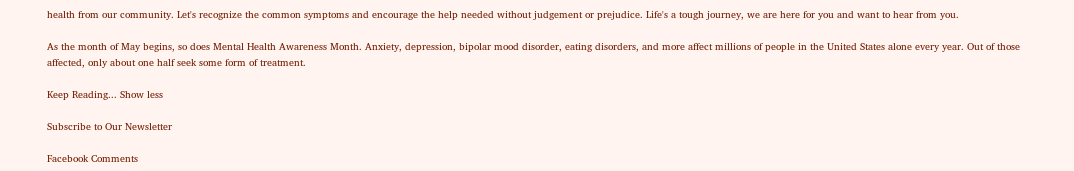health from our community. Let's recognize the common symptoms and encourage the help needed without judgement or prejudice. Life's a tough journey, we are here for you and want to hear from you.

As the month of May begins, so does Mental Health Awareness Month. Anxiety, depression, bipolar mood disorder, eating disorders, and more affect millions of people in the United States alone every year. Out of those affected, only about one half seek some form of treatment.

Keep Reading... Show less

Subscribe to Our Newsletter

Facebook Comments